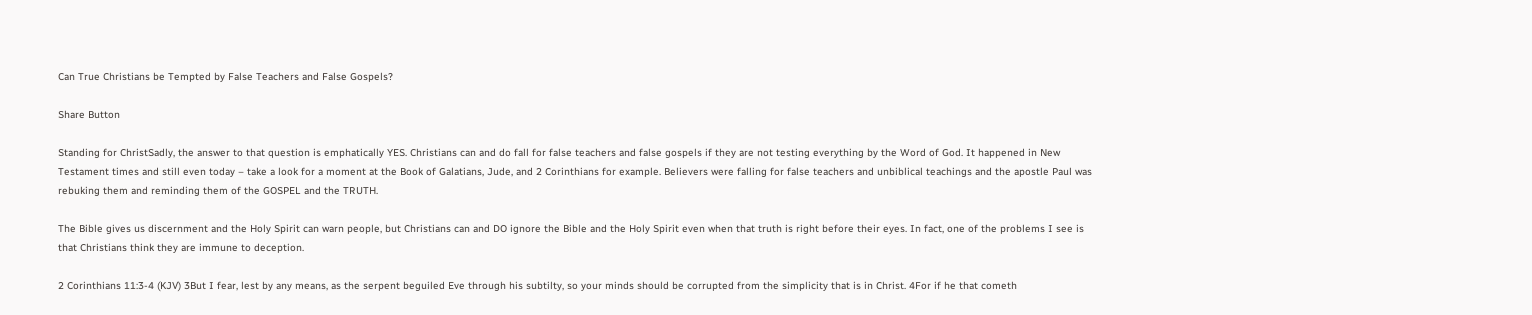Can True Christians be Tempted by False Teachers and False Gospels?

Share Button

Standing for ChristSadly, the answer to that question is emphatically YES. Christians can and do fall for false teachers and false gospels if they are not testing everything by the Word of God. It happened in New Testament times and still even today – take a look for a moment at the Book of Galatians, Jude, and 2 Corinthians for example. Believers were falling for false teachers and unbiblical teachings and the apostle Paul was rebuking them and reminding them of the GOSPEL and the TRUTH.

The Bible gives us discernment and the Holy Spirit can warn people, but Christians can and DO ignore the Bible and the Holy Spirit even when that truth is right before their eyes. In fact, one of the problems I see is that Christians think they are immune to deception.

2 Corinthians 11:3-4 (KJV) 3But I fear, lest by any means, as the serpent beguiled Eve through his subtilty, so your minds should be corrupted from the simplicity that is in Christ. 4For if he that cometh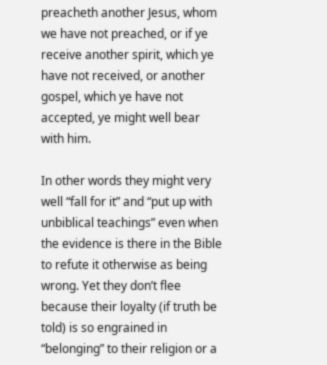preacheth another Jesus, whom we have not preached, or if ye receive another spirit, which ye have not received, or another gospel, which ye have not accepted, ye might well bear with him.

In other words they might very well “fall for it” and “put up with unbiblical teachings” even when the evidence is there in the Bible to refute it otherwise as being wrong. Yet they don’t flee because their loyalty (if truth be told) is so engrained in “belonging” to their religion or a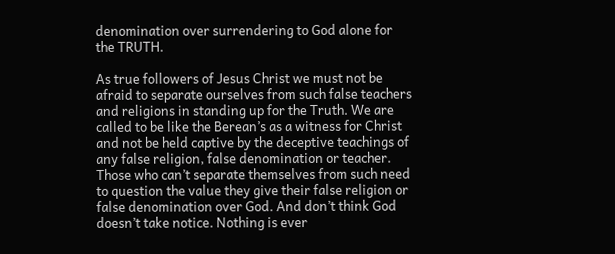denomination over surrendering to God alone for the TRUTH.

As true followers of Jesus Christ we must not be afraid to separate ourselves from such false teachers and religions in standing up for the Truth. We are called to be like the Berean’s as a witness for Christ and not be held captive by the deceptive teachings of any false religion, false denomination or teacher. Those who can’t separate themselves from such need to question the value they give their false religion or false denomination over God. And don’t think God doesn’t take notice. Nothing is ever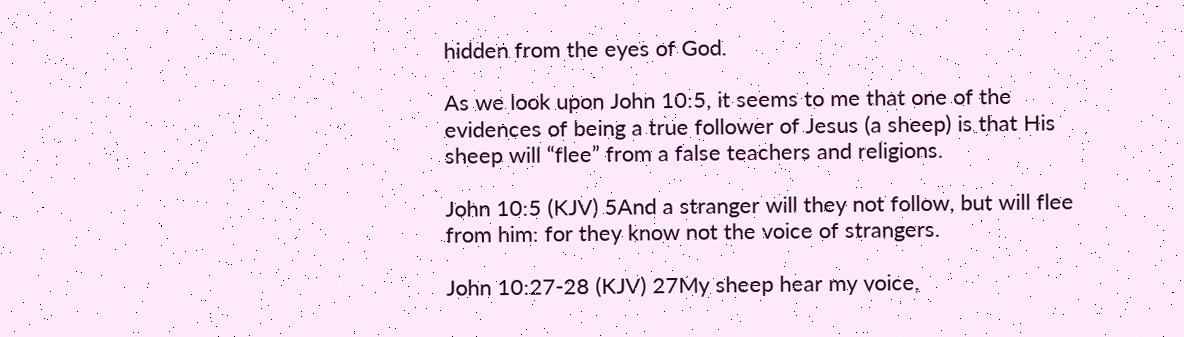hidden from the eyes of God.

As we look upon John 10:5, it seems to me that one of the evidences of being a true follower of Jesus (a sheep) is that His sheep will “flee” from a false teachers and religions.

John 10:5 (KJV) 5And a stranger will they not follow, but will flee from him: for they know not the voice of strangers.

John 10:27-28 (KJV) 27My sheep hear my voice,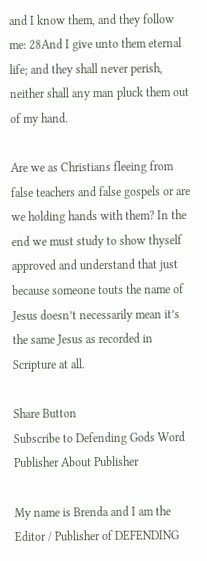and I know them, and they follow me: 28And I give unto them eternal life; and they shall never perish, neither shall any man pluck them out of my hand.

Are we as Christians fleeing from false teachers and false gospels or are we holding hands with them? In the end we must study to show thyself approved and understand that just because someone touts the name of Jesus doesn’t necessarily mean it’s the same Jesus as recorded in Scripture at all.

Share Button
Subscribe to Defending Gods Word
Publisher About Publisher

My name is Brenda and I am the Editor / Publisher of DEFENDING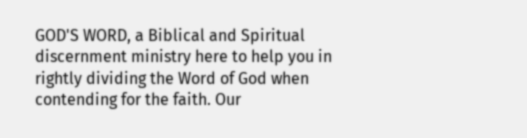GOD'S WORD, a Biblical and Spiritual discernment ministry here to help you in rightly dividing the Word of God when contending for the faith. Our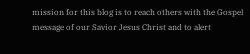mission for this blog is to reach others with the Gospel message of our Savior Jesus Christ and to alert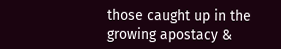those caught up in the growing apostacy &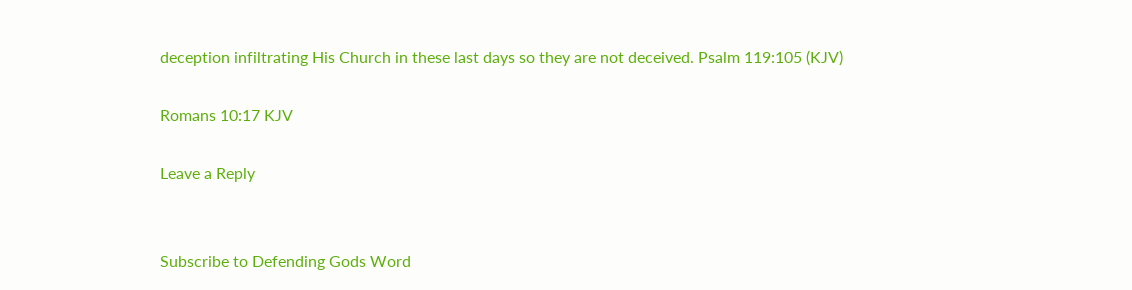deception infiltrating His Church in these last days so they are not deceived. Psalm 119:105 (KJV)

Romans 10:17 KJV

Leave a Reply


Subscribe to Defending Gods Word